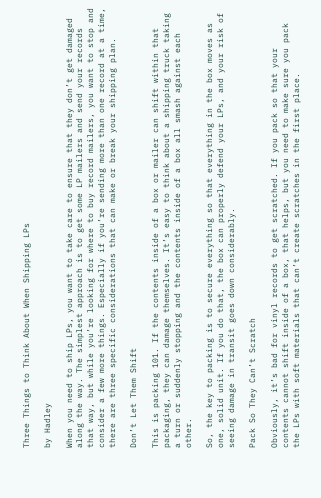Three Things to Think About When Shipping LPs

by Hadley

When you need to ship LPs, you want to take care to ensure that they don’t get damaged along the way. The simplest approach is to get some LP mailers and send your records that way, but while you’re looking for where to buy record mailers, you want to stop and consider a few more things. Especially if you’re sending more than one record at a time, there are three specific considerations that can make or break your shipping plan.

Don’t Let Them Shift

This is packing 101. If the contents inside of a box or mailer can shift within that packaging, they can damage themselves. It’s easy to think about a shipping truck taking a turn or suddenly stopping and the contents inside of a box all smash against each other.

So, the key to packing is to secure everything so that everything in the box moves as one, solid unit. If you do that, the box can properly defend your LPs, and your risk of seeing damage in transit goes down considerably.

Pack So They Can’t Scratch

Obviously, it’s bad for vinyl records to get scratched. If you pack so that your contents cannot shift inside of a box, that helps, but you need to make sure you pack the LPs with soft materials that can’t create scratches in the first place.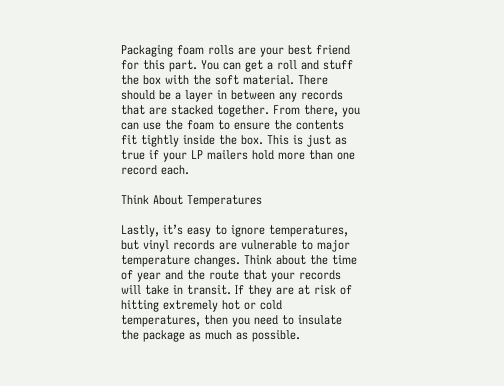Packaging foam rolls are your best friend for this part. You can get a roll and stuff the box with the soft material. There should be a layer in between any records that are stacked together. From there, you can use the foam to ensure the contents fit tightly inside the box. This is just as true if your LP mailers hold more than one record each.

Think About Temperatures

Lastly, it’s easy to ignore temperatures, but vinyl records are vulnerable to major temperature changes. Think about the time of year and the route that your records will take in transit. If they are at risk of hitting extremely hot or cold temperatures, then you need to insulate the package as much as possible.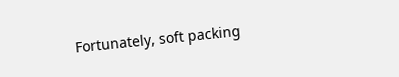Fortunately, soft packing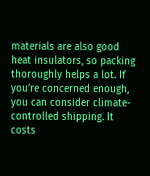materials are also good heat insulators, so packing thoroughly helps a lot. If you’re concerned enough, you can consider climate-controlled shipping. It costs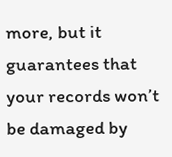more, but it guarantees that your records won’t be damaged by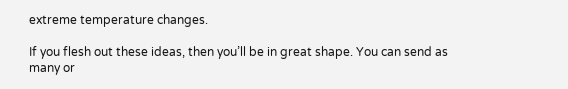extreme temperature changes.

If you flesh out these ideas, then you’ll be in great shape. You can send as many or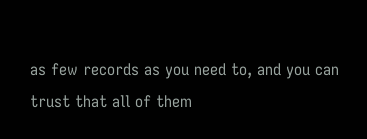as few records as you need to, and you can trust that all of them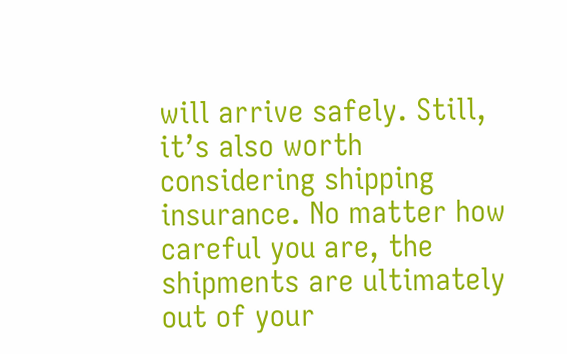will arrive safely. Still, it’s also worth considering shipping insurance. No matter how careful you are, the shipments are ultimately out of your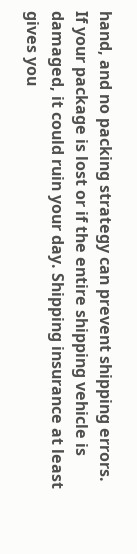hand, and no packing strategy can prevent shipping errors. If your package is lost or if the entire shipping vehicle is damaged, it could ruin your day. Shipping insurance at least gives you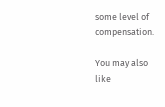some level of compensation.

You may also like